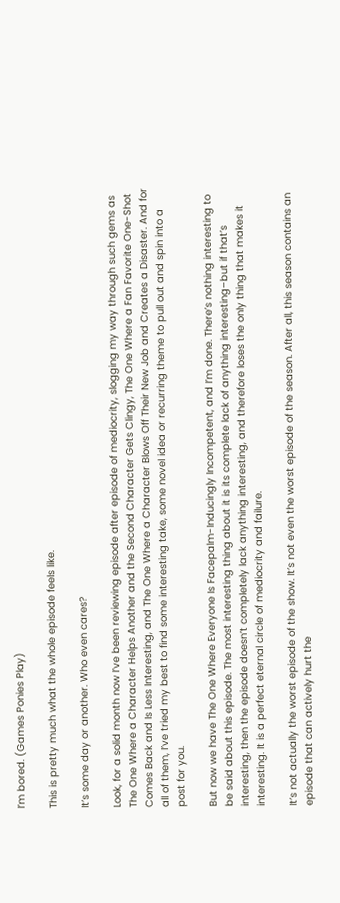I’m bored. (Games Ponies Play)

This is pretty much what the whole episode feels like.

It’s some day or another. Who even cares?

Look, for a solid month now I’ve been reviewing episode after episode of mediocrity, slogging my way through such gems as The One Where a Character Helps Another and the Second Character Gets Clingy, The One Where a Fan Favorite One-Shot Comes Back and Is Less Interesting, and The One Where a Character Blows Off Their New Job and Creates a Disaster. And for all of them, I’ve tried my best to find some interesting take, some novel idea or recurring theme to pull out and spin into a post for you.

But now we have The One Where Everyone Is Facepalm-Inducingly Incompetent, and I’m done. There’s nothing interesting to be said about this episode. The most interesting thing about it is its complete lack of anything interesting–but if that’s interesting, then the episode doesn’t completely lack anything interesting, and therefore loses the only thing that makes it interesting. It is a perfect eternal circle of mediocrity and failure.

It’s not actually the worst episode of the show. It’s not even the worst episode of the season. After all, this season contains an episode that can actively hurt the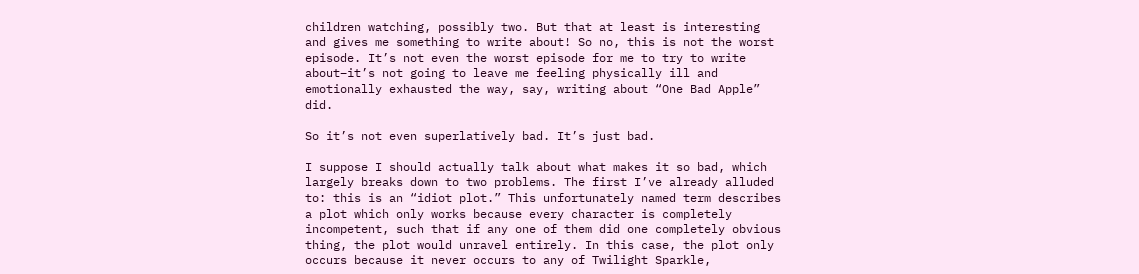children watching, possibly two. But that at least is interesting and gives me something to write about! So no, this is not the worst episode. It’s not even the worst episode for me to try to write about–it’s not going to leave me feeling physically ill and emotionally exhausted the way, say, writing about “One Bad Apple” did.

So it’s not even superlatively bad. It’s just bad.

I suppose I should actually talk about what makes it so bad, which largely breaks down to two problems. The first I’ve already alluded to: this is an “idiot plot.” This unfortunately named term describes a plot which only works because every character is completely incompetent, such that if any one of them did one completely obvious thing, the plot would unravel entirely. In this case, the plot only occurs because it never occurs to any of Twilight Sparkle,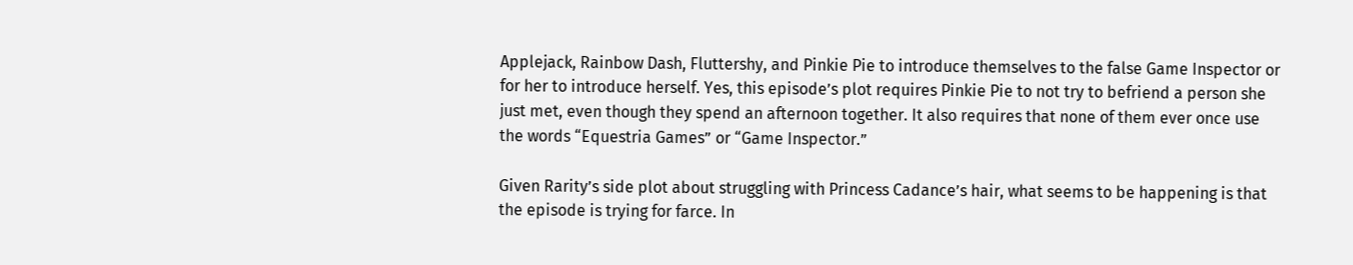Applejack, Rainbow Dash, Fluttershy, and Pinkie Pie to introduce themselves to the false Game Inspector or for her to introduce herself. Yes, this episode’s plot requires Pinkie Pie to not try to befriend a person she just met, even though they spend an afternoon together. It also requires that none of them ever once use the words “Equestria Games” or “Game Inspector.”

Given Rarity’s side plot about struggling with Princess Cadance’s hair, what seems to be happening is that the episode is trying for farce. In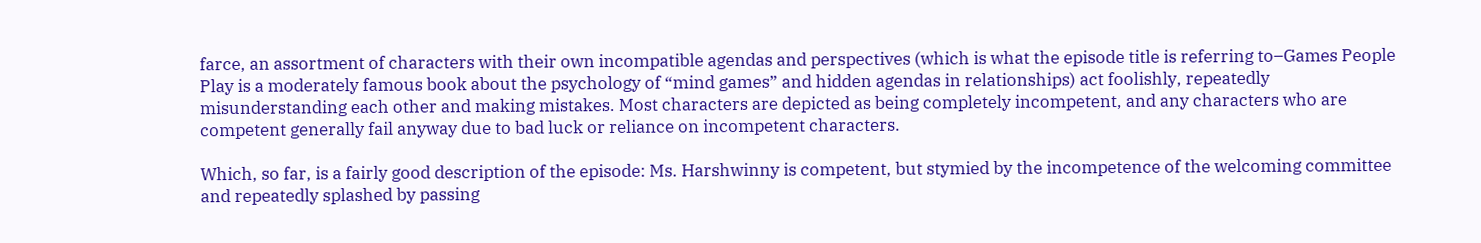farce, an assortment of characters with their own incompatible agendas and perspectives (which is what the episode title is referring to–Games People Play is a moderately famous book about the psychology of “mind games” and hidden agendas in relationships) act foolishly, repeatedly misunderstanding each other and making mistakes. Most characters are depicted as being completely incompetent, and any characters who are competent generally fail anyway due to bad luck or reliance on incompetent characters.

Which, so far, is a fairly good description of the episode: Ms. Harshwinny is competent, but stymied by the incompetence of the welcoming committee and repeatedly splashed by passing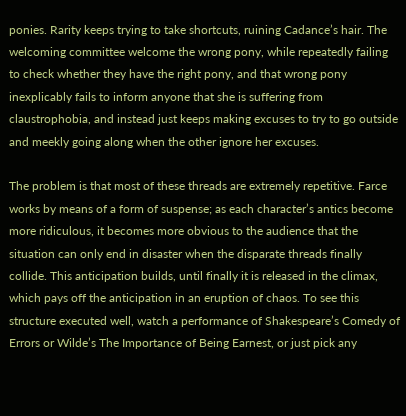ponies. Rarity keeps trying to take shortcuts, ruining Cadance’s hair. The welcoming committee welcome the wrong pony, while repeatedly failing to check whether they have the right pony, and that wrong pony inexplicably fails to inform anyone that she is suffering from claustrophobia, and instead just keeps making excuses to try to go outside and meekly going along when the other ignore her excuses.

The problem is that most of these threads are extremely repetitive. Farce works by means of a form of suspense; as each character’s antics become more ridiculous, it becomes more obvious to the audience that the situation can only end in disaster when the disparate threads finally collide. This anticipation builds, until finally it is released in the climax, which pays off the anticipation in an eruption of chaos. To see this structure executed well, watch a performance of Shakespeare’s Comedy of Errors or Wilde’s The Importance of Being Earnest, or just pick any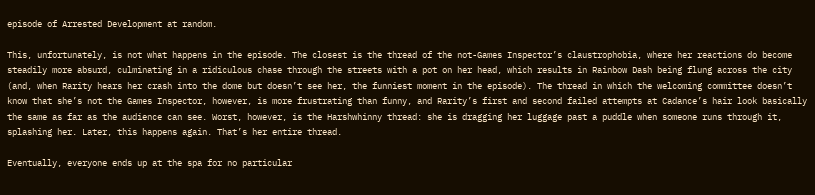episode of Arrested Development at random.

This, unfortunately, is not what happens in the episode. The closest is the thread of the not-Games Inspector’s claustrophobia, where her reactions do become steadily more absurd, culminating in a ridiculous chase through the streets with a pot on her head, which results in Rainbow Dash being flung across the city (and, when Rarity hears her crash into the dome but doesn’t see her, the funniest moment in the episode). The thread in which the welcoming committee doesn’t know that she’s not the Games Inspector, however, is more frustrating than funny, and Rarity’s first and second failed attempts at Cadance’s hair look basically the same as far as the audience can see. Worst, however, is the Harshwhinny thread: she is dragging her luggage past a puddle when someone runs through it, splashing her. Later, this happens again. That’s her entire thread.

Eventually, everyone ends up at the spa for no particular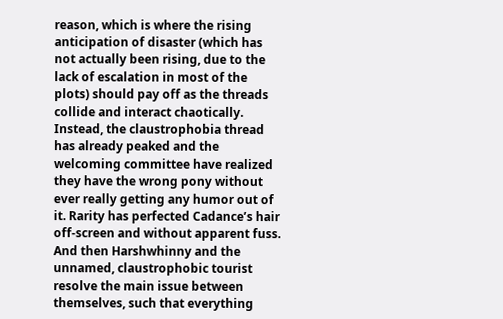reason, which is where the rising anticipation of disaster (which has not actually been rising, due to the lack of escalation in most of the plots) should pay off as the threads collide and interact chaotically. Instead, the claustrophobia thread has already peaked and the welcoming committee have realized they have the wrong pony without ever really getting any humor out of it. Rarity has perfected Cadance’s hair off-screen and without apparent fuss. And then Harshwhinny and the unnamed, claustrophobic tourist resolve the main issue between themselves, such that everything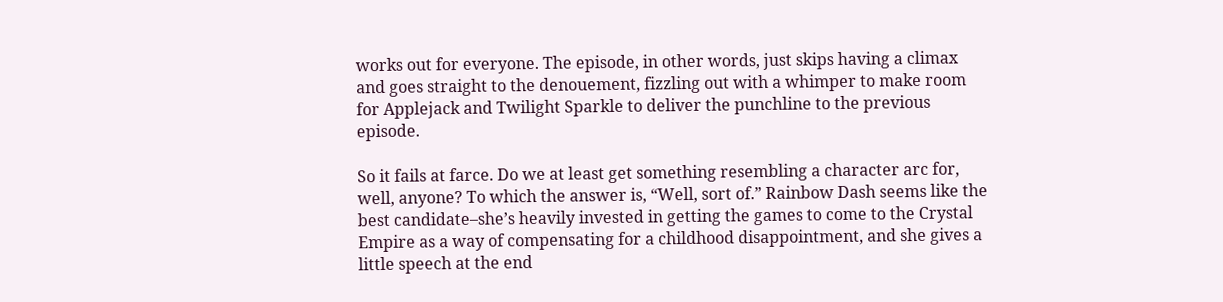works out for everyone. The episode, in other words, just skips having a climax and goes straight to the denouement, fizzling out with a whimper to make room for Applejack and Twilight Sparkle to deliver the punchline to the previous episode.

So it fails at farce. Do we at least get something resembling a character arc for, well, anyone? To which the answer is, “Well, sort of.” Rainbow Dash seems like the best candidate–she’s heavily invested in getting the games to come to the Crystal Empire as a way of compensating for a childhood disappointment, and she gives a little speech at the end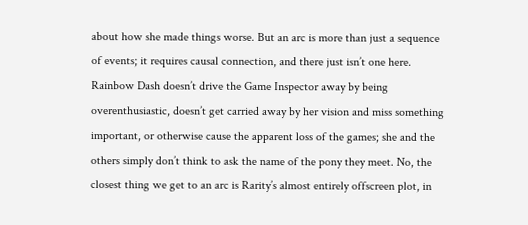about how she made things worse. But an arc is more than just a sequence of events; it requires causal connection, and there just isn’t one here. Rainbow Dash doesn’t drive the Game Inspector away by being overenthusiastic, doesn’t get carried away by her vision and miss something important, or otherwise cause the apparent loss of the games; she and the others simply don’t think to ask the name of the pony they meet. No, the closest thing we get to an arc is Rarity’s almost entirely offscreen plot, in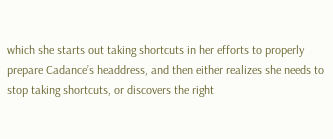which she starts out taking shortcuts in her efforts to properly prepare Cadance’s headdress, and then either realizes she needs to stop taking shortcuts, or discovers the right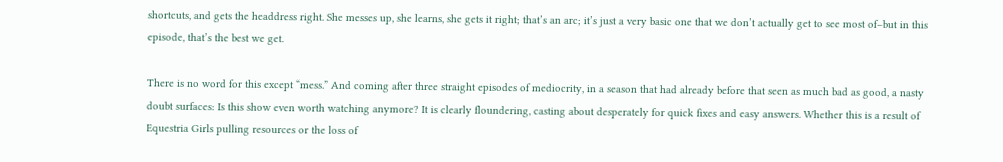shortcuts, and gets the headdress right. She messes up, she learns, she gets it right; that’s an arc; it’s just a very basic one that we don’t actually get to see most of–but in this episode, that’s the best we get.

There is no word for this except “mess.” And coming after three straight episodes of mediocrity, in a season that had already before that seen as much bad as good, a nasty doubt surfaces: Is this show even worth watching anymore? It is clearly floundering, casting about desperately for quick fixes and easy answers. Whether this is a result of Equestria Girls pulling resources or the loss of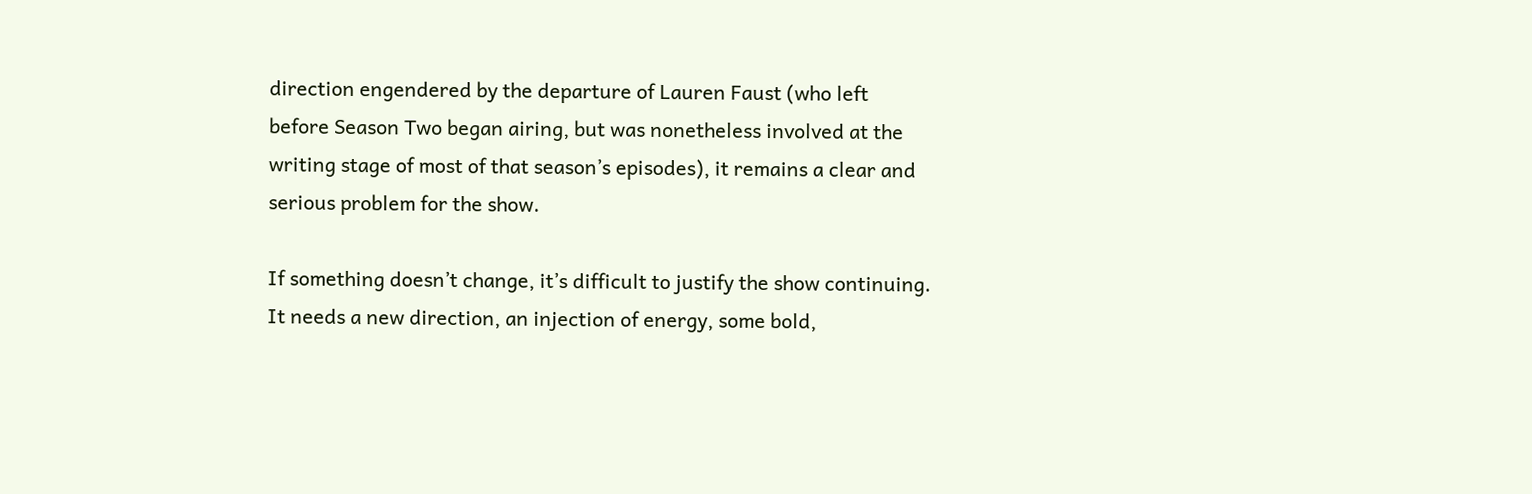direction engendered by the departure of Lauren Faust (who left before Season Two began airing, but was nonetheless involved at the writing stage of most of that season’s episodes), it remains a clear and serious problem for the show.

If something doesn’t change, it’s difficult to justify the show continuing. It needs a new direction, an injection of energy, some bold,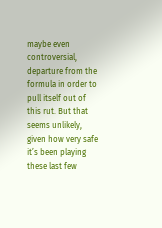maybe even controversial, departure from the formula in order to pull itself out of this rut. But that seems unlikely, given how very safe it’s been playing these last few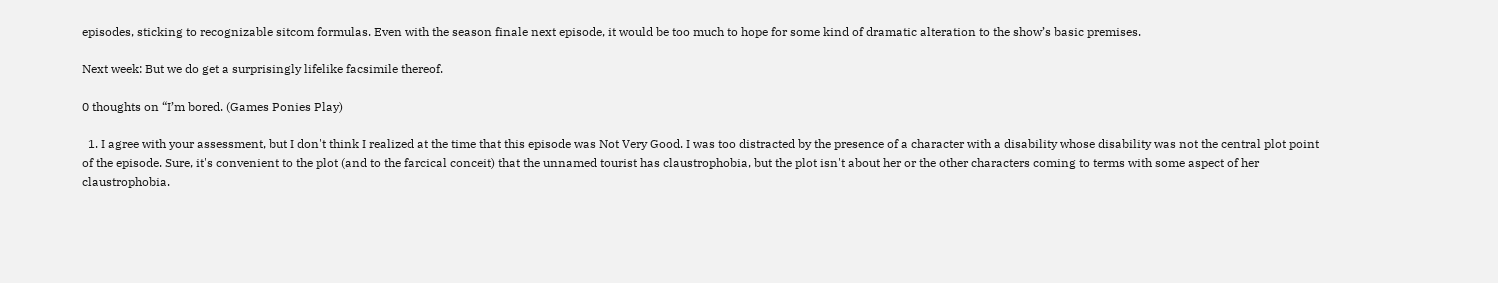episodes, sticking to recognizable sitcom formulas. Even with the season finale next episode, it would be too much to hope for some kind of dramatic alteration to the show’s basic premises.

Next week: But we do get a surprisingly lifelike facsimile thereof.

0 thoughts on “I’m bored. (Games Ponies Play)

  1. I agree with your assessment, but I don't think I realized at the time that this episode was Not Very Good. I was too distracted by the presence of a character with a disability whose disability was not the central plot point of the episode. Sure, it's convenient to the plot (and to the farcical conceit) that the unnamed tourist has claustrophobia, but the plot isn't about her or the other characters coming to terms with some aspect of her claustrophobia.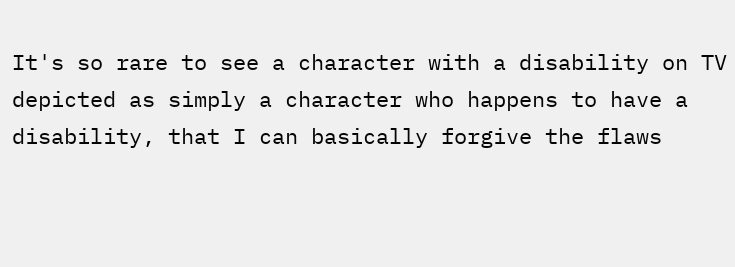It's so rare to see a character with a disability on TV depicted as simply a character who happens to have a disability, that I can basically forgive the flaws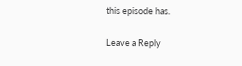this episode has.

Leave a Reply